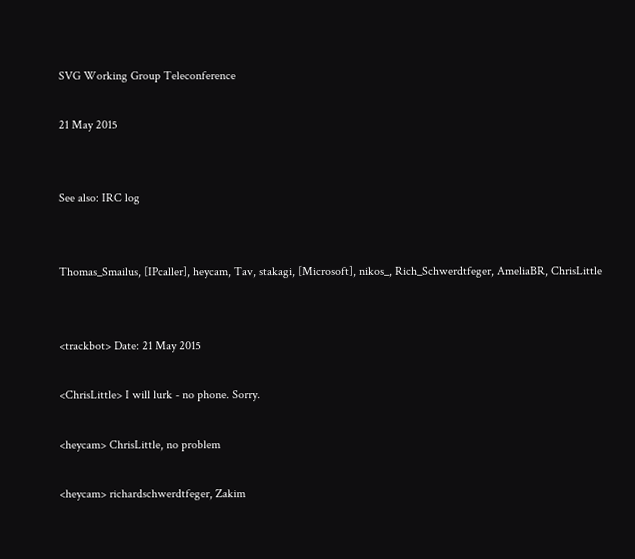SVG Working Group Teleconference

21 May 2015


See also: IRC log


Thomas_Smailus, [IPcaller], heycam, Tav, stakagi, [Microsoft], nikos_, Rich_Schwerdtfeger, AmeliaBR, ChrisLittle


<trackbot> Date: 21 May 2015

<ChrisLittle> I will lurk - no phone. Sorry.

<heycam> ChrisLittle, no problem

<heycam> richardschwerdtfeger, Zakim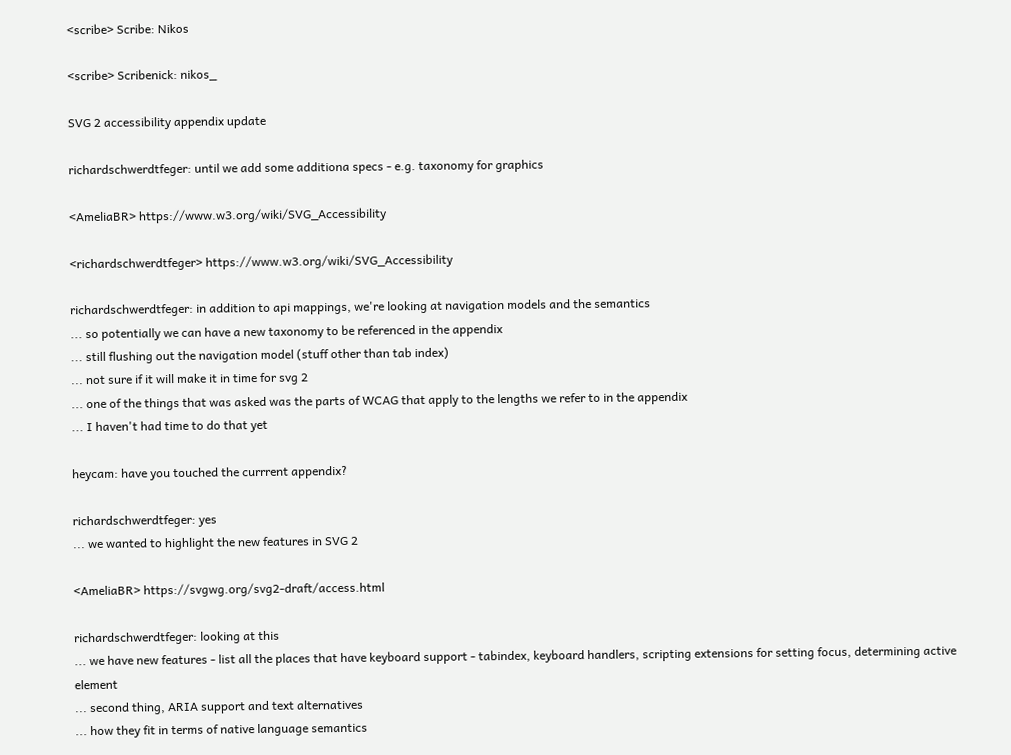<scribe> Scribe: Nikos

<scribe> Scribenick: nikos_

SVG 2 accessibility appendix update

richardschwerdtfeger: until we add some additiona specs - e.g. taxonomy for graphics

<AmeliaBR> https://www.w3.org/wiki/SVG_Accessibility

<richardschwerdtfeger> https://www.w3.org/wiki/SVG_Accessibility

richardschwerdtfeger: in addition to api mappings, we're looking at navigation models and the semantics
... so potentially we can have a new taxonomy to be referenced in the appendix
... still flushing out the navigation model (stuff other than tab index)
... not sure if it will make it in time for svg 2
... one of the things that was asked was the parts of WCAG that apply to the lengths we refer to in the appendix
... I haven't had time to do that yet

heycam: have you touched the currrent appendix?

richardschwerdtfeger: yes
... we wanted to highlight the new features in SVG 2

<AmeliaBR> https://svgwg.org/svg2-draft/access.html

richardschwerdtfeger: looking at this
... we have new features - list all the places that have keyboard support - tabindex, keyboard handlers, scripting extensions for setting focus, determining active element
... second thing, ARIA support and text alternatives
... how they fit in terms of native language semantics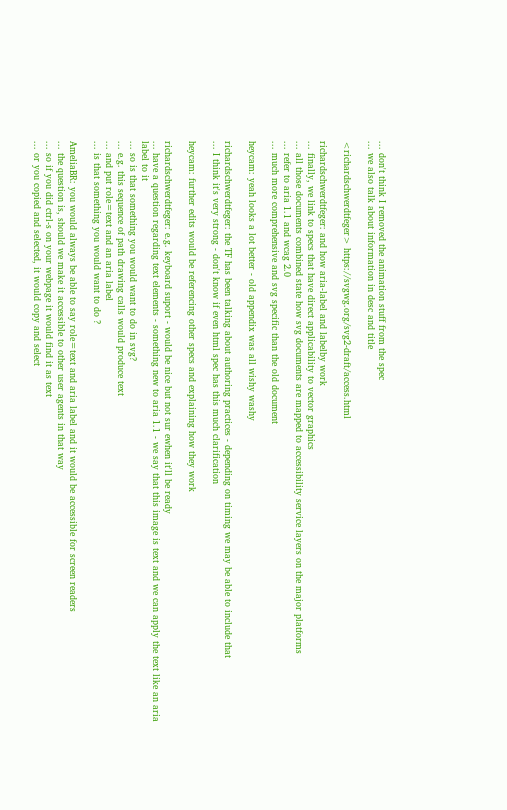... don't think I removed the animation stuff from the spec
... we also talk about information in desc and title

<richardschwerdtfeger> https://svgwg.org/svg2-draft/access.html

richardschwerdtfeger: and how aria-label and labelby work
... finally, we link to specs that have direct applicability to vector graphics
... all those documents combined state how svg documents are mapped to accessibility service layers on the major platforms
... refer to aria 1.1 and wcag 2.0
... much more comprehensive and svg specific than the old document

heycam: yeah looks a lot better - old appendix was all wishy washy

richardschwerdtfeger: the TF has been talking about authoring practices - depending on timing we may be able to include that
... I think it's very strong - don't know if even html spec has this much clarification

heycam: further edits would be referencing other specs and explaining how they work

richardschwerdtfeger: e.g. keyboard suport - would be nice but not sur ewhen it'll be ready
... have a question regarding text elements - something new to aria 1.1 - we say that this image is text and we can apply the text like an aria label to it
... so is that something you would want to do in svg?
... e.g. this sequence of path drawing calls would produce text
... and put role=text and an aria label
... is that something you would want to do ?

AmeliaBR: you would always be able to say role=text and aria label and it would be accessible for screen readers
... the question is, should we make it accessible to other user agents in that way
... so if you did ctrl-s on your webpage it would find it as text
... or you copied and selected, it would copy and select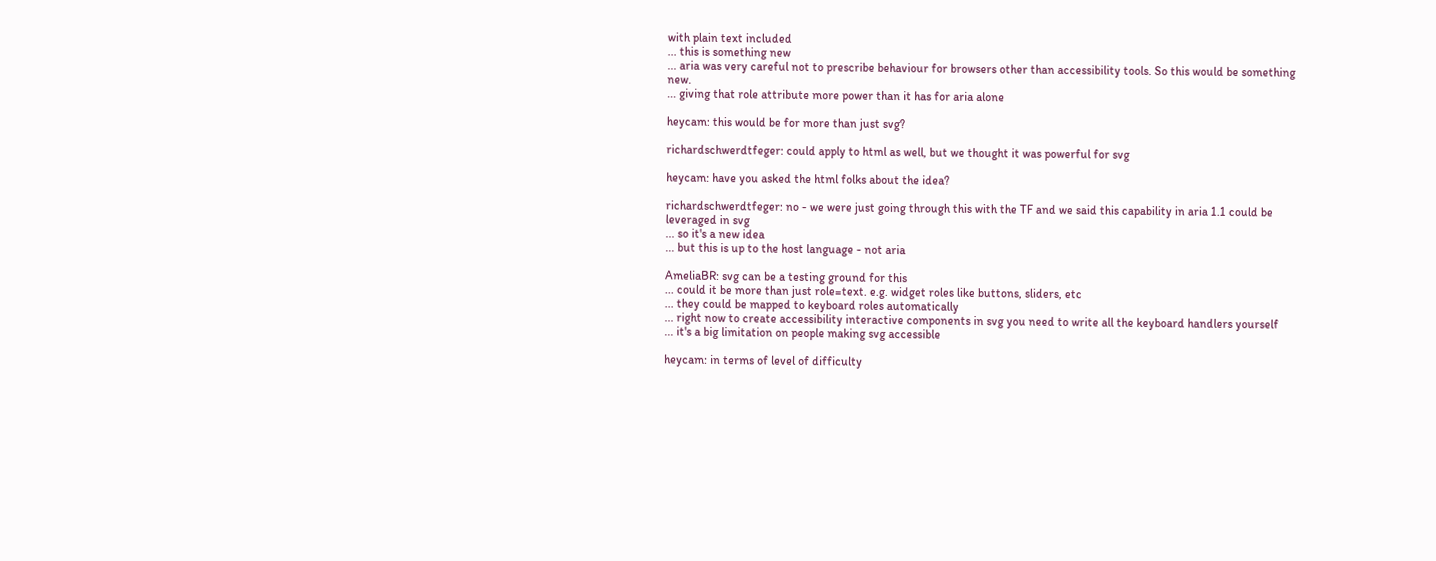with plain text included
... this is something new
... aria was very careful not to prescribe behaviour for browsers other than accessibility tools. So this would be something new.
... giving that role attribute more power than it has for aria alone

heycam: this would be for more than just svg?

richardschwerdtfeger: could apply to html as well, but we thought it was powerful for svg

heycam: have you asked the html folks about the idea?

richardschwerdtfeger: no - we were just going through this with the TF and we said this capability in aria 1.1 could be leveraged in svg
... so it's a new idea
... but this is up to the host language - not aria

AmeliaBR: svg can be a testing ground for this
... could it be more than just role=text. e.g. widget roles like buttons, sliders, etc
... they could be mapped to keyboard roles automatically
... right now to create accessibility interactive components in svg you need to write all the keyboard handlers yourself
... it's a big limitation on people making svg accessible

heycam: in terms of level of difficulty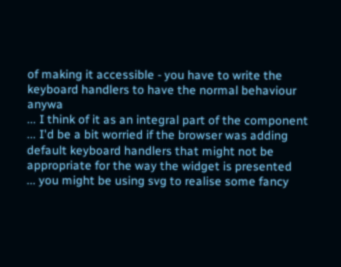of making it accessible - you have to write the keyboard handlers to have the normal behaviour anywa
... I think of it as an integral part of the component
... I'd be a bit worried if the browser was adding default keyboard handlers that might not be appropriate for the way the widget is presented
... you might be using svg to realise some fancy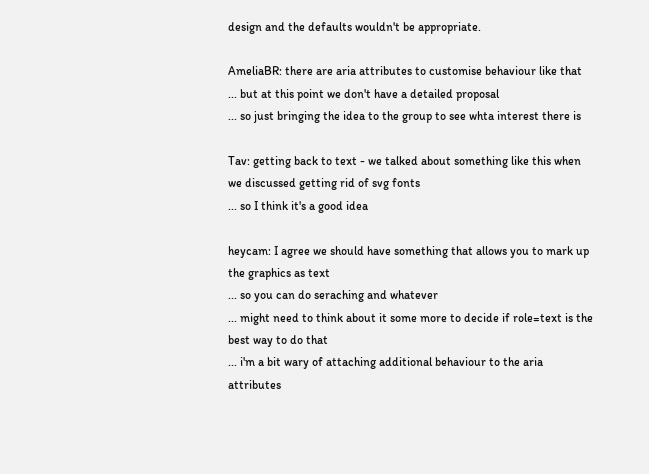design and the defaults wouldn't be appropriate.

AmeliaBR: there are aria attributes to customise behaviour like that
... but at this point we don't have a detailed proposal
... so just bringing the idea to the group to see whta interest there is

Tav: getting back to text - we talked about something like this when we discussed getting rid of svg fonts
... so I think it's a good idea

heycam: I agree we should have something that allows you to mark up the graphics as text
... so you can do seraching and whatever
... might need to think about it some more to decide if role=text is the best way to do that
... i'm a bit wary of attaching additional behaviour to the aria attributes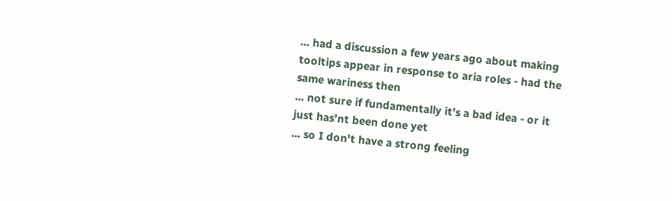... had a discussion a few years ago about making tooltips appear in response to aria roles - had the same wariness then
... not sure if fundamentally it's a bad idea - or it just has'nt been done yet
... so I don't have a strong feeling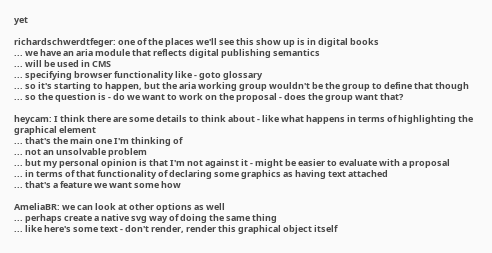yet

richardschwerdtfeger: one of the places we'll see this show up is in digital books
... we have an aria module that reflects digital publishing semantics
... will be used in CMS
... specifying browser functionality like - goto glossary
... so it's starting to happen, but the aria working group wouldn't be the group to define that though
... so the question is - do we want to work on the proposal - does the group want that?

heycam: I think there are some details to think about - like what happens in terms of highlighting the graphical element
... that's the main one I'm thinking of
... not an unsolvable problem
... but my personal opinion is that I'm not against it - might be easier to evaluate with a proposal
... in terms of that functionality of declaring some graphics as having text attached
... that's a feature we want some how

AmeliaBR: we can look at other options as well
... perhaps create a native svg way of doing the same thing
... like here's some text - don't render, render this graphical object itself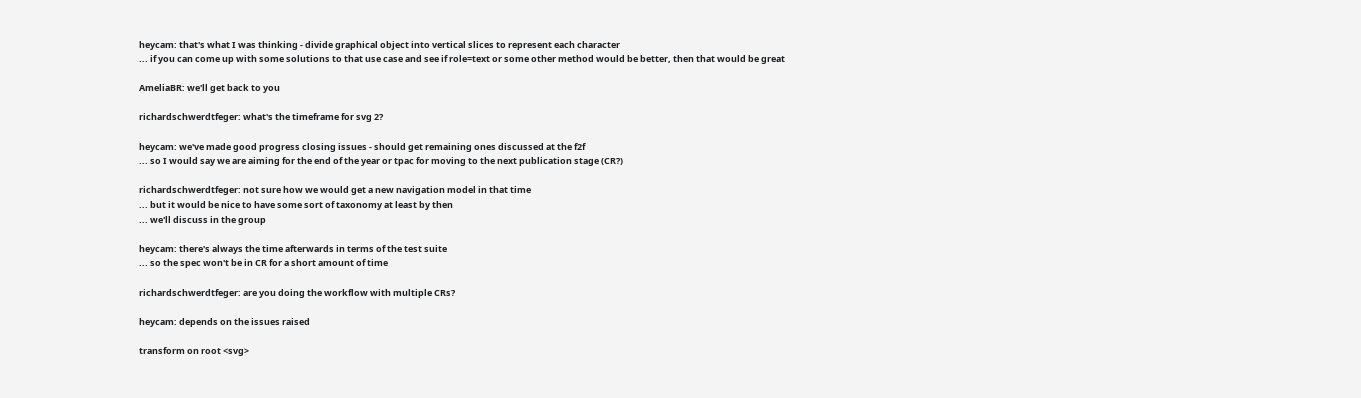heycam: that's what I was thinking - divide graphical object into vertical slices to represent each character
... if you can come up with some solutions to that use case and see if role=text or some other method would be better, then that would be great

AmeliaBR: we'll get back to you

richardschwerdtfeger: what's the timeframe for svg 2?

heycam: we've made good progress closing issues - should get remaining ones discussed at the f2f
... so I would say we are aiming for the end of the year or tpac for moving to the next publication stage (CR?)

richardschwerdtfeger: not sure how we would get a new navigation model in that time
... but it would be nice to have some sort of taxonomy at least by then
... we'll discuss in the group

heycam: there's always the time afterwards in terms of the test suite
... so the spec won't be in CR for a short amount of time

richardschwerdtfeger: are you doing the workflow with multiple CRs?

heycam: depends on the issues raised

transform on root <svg>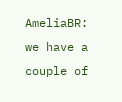AmeliaBR: we have a couple of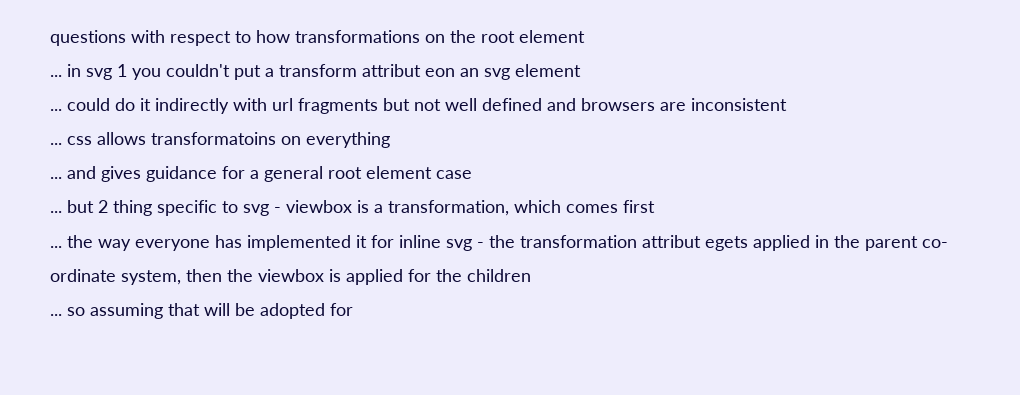questions with respect to how transformations on the root element
... in svg 1 you couldn't put a transform attribut eon an svg element
... could do it indirectly with url fragments but not well defined and browsers are inconsistent
... css allows transformatoins on everything
... and gives guidance for a general root element case
... but 2 thing specific to svg - viewbox is a transformation, which comes first
... the way everyone has implemented it for inline svg - the transformation attribut egets applied in the parent co-ordinate system, then the viewbox is applied for the children
... so assuming that will be adopted for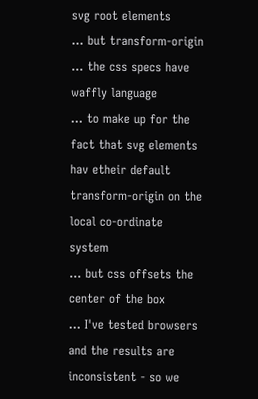svg root elements
... but transform-origin
... the css specs have waffly language
... to make up for the fact that svg elements hav etheir default transform-origin on the local co-ordinate system
... but css offsets the center of the box
... I've tested browsers and the results are inconsistent - so we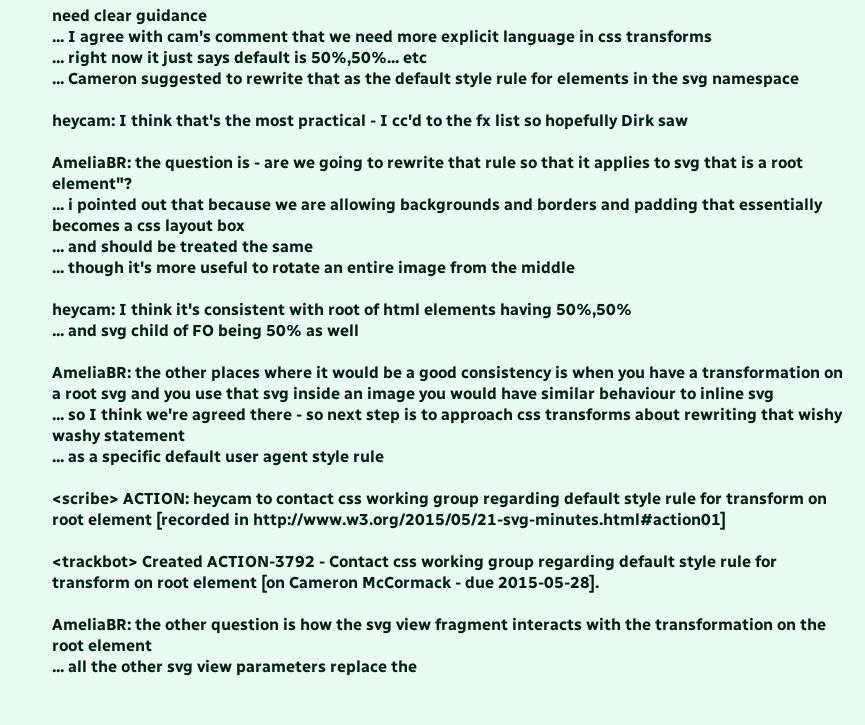need clear guidance
... I agree with cam's comment that we need more explicit language in css transforms
... right now it just says default is 50%,50%... etc
... Cameron suggested to rewrite that as the default style rule for elements in the svg namespace

heycam: I think that's the most practical - I cc'd to the fx list so hopefully Dirk saw

AmeliaBR: the question is - are we going to rewrite that rule so that it applies to svg that is a root element"?
... i pointed out that because we are allowing backgrounds and borders and padding that essentially becomes a css layout box
... and should be treated the same
... though it's more useful to rotate an entire image from the middle

heycam: I think it's consistent with root of html elements having 50%,50%
... and svg child of FO being 50% as well

AmeliaBR: the other places where it would be a good consistency is when you have a transformation on a root svg and you use that svg inside an image you would have similar behaviour to inline svg
... so I think we're agreed there - so next step is to approach css transforms about rewriting that wishy washy statement
... as a specific default user agent style rule

<scribe> ACTION: heycam to contact css working group regarding default style rule for transform on root element [recorded in http://www.w3.org/2015/05/21-svg-minutes.html#action01]

<trackbot> Created ACTION-3792 - Contact css working group regarding default style rule for transform on root element [on Cameron McCormack - due 2015-05-28].

AmeliaBR: the other question is how the svg view fragment interacts with the transformation on the root element
... all the other svg view parameters replace the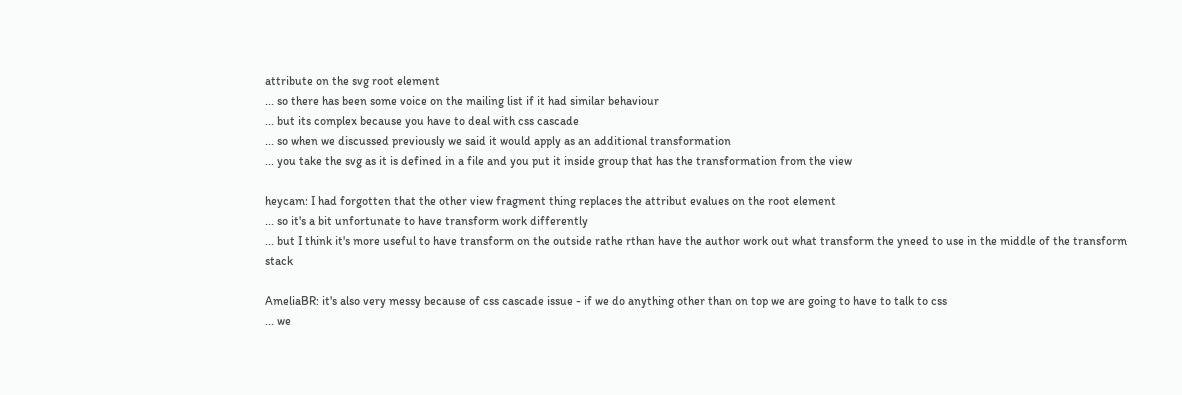attribute on the svg root element
... so there has been some voice on the mailing list if it had similar behaviour
... but its complex because you have to deal with css cascade
... so when we discussed previously we said it would apply as an additional transformation
... you take the svg as it is defined in a file and you put it inside group that has the transformation from the view

heycam: I had forgotten that the other view fragment thing replaces the attribut evalues on the root element
... so it's a bit unfortunate to have transform work differently
... but I think it's more useful to have transform on the outside rathe rthan have the author work out what transform the yneed to use in the middle of the transform stack

AmeliaBR: it's also very messy because of css cascade issue - if we do anything other than on top we are going to have to talk to css
... we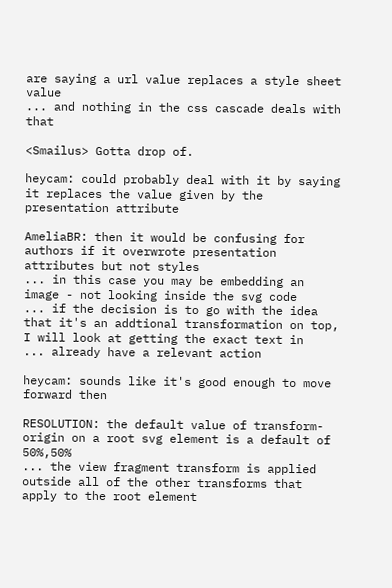are saying a url value replaces a style sheet value
... and nothing in the css cascade deals with that

<Smailus> Gotta drop of.

heycam: could probably deal with it by saying it replaces the value given by the presentation attribute

AmeliaBR: then it would be confusing for authors if it overwrote presentation attributes but not styles
... in this case you may be embedding an image - not looking inside the svg code
... if the decision is to go with the idea that it's an addtional transformation on top, I will look at getting the exact text in
... already have a relevant action

heycam: sounds like it's good enough to move forward then

RESOLUTION: the default value of transform-origin on a root svg element is a default of 50%,50%
... the view fragment transform is applied outside all of the other transforms that apply to the root element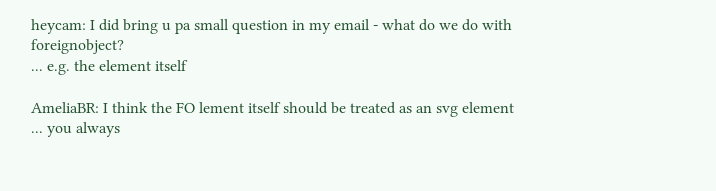heycam: I did bring u pa small question in my email - what do we do with foreignobject?
... e.g. the element itself

AmeliaBR: I think the FO lement itself should be treated as an svg element
... you always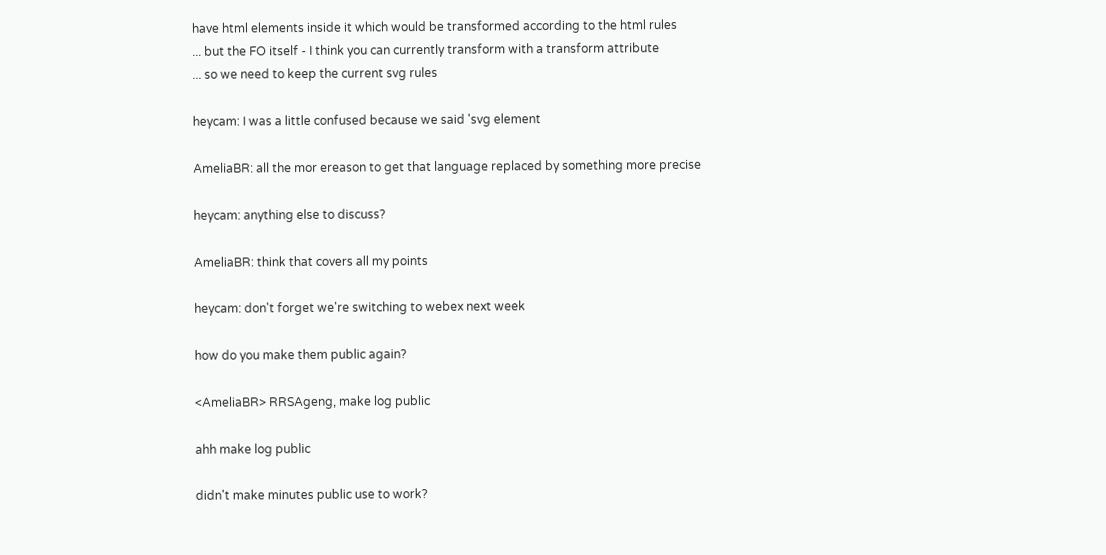have html elements inside it which would be transformed according to the html rules
... but the FO itself - I think you can currently transform with a transform attribute
... so we need to keep the current svg rules

heycam: I was a little confused because we said 'svg element

AmeliaBR: all the mor ereason to get that language replaced by something more precise

heycam: anything else to discuss?

AmeliaBR: think that covers all my points

heycam: don't forget we're switching to webex next week

how do you make them public again?

<AmeliaBR> RRSAgeng, make log public

ahh make log public

didn't make minutes public use to work?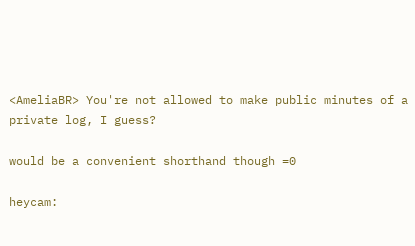<AmeliaBR> You're not allowed to make public minutes of a private log, I guess?

would be a convenient shorthand though =0

heycam: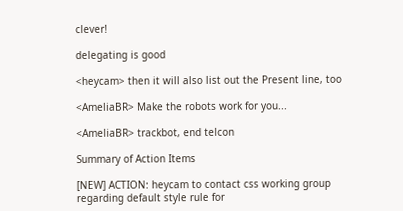clever!

delegating is good

<heycam> then it will also list out the Present line, too

<AmeliaBR> Make the robots work for you...

<AmeliaBR> trackbot, end telcon

Summary of Action Items

[NEW] ACTION: heycam to contact css working group regarding default style rule for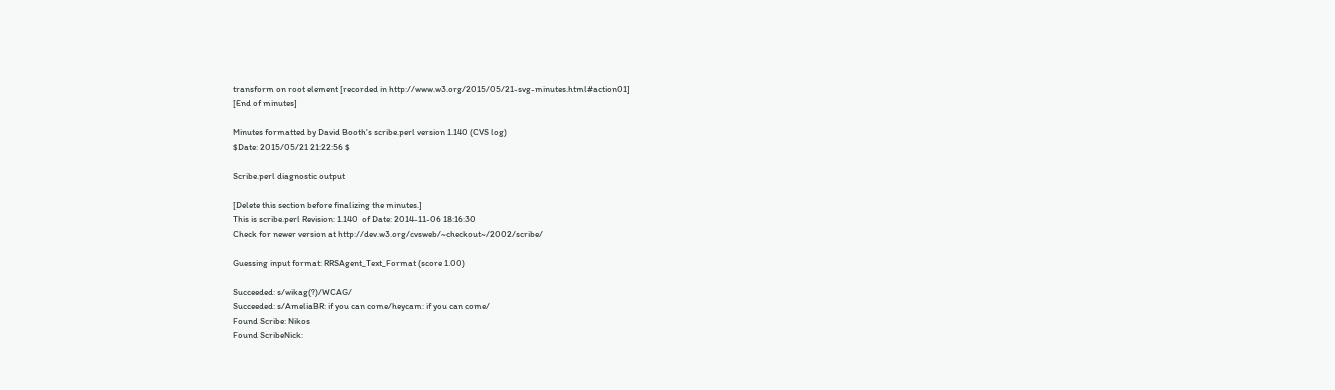transform on root element [recorded in http://www.w3.org/2015/05/21-svg-minutes.html#action01]
[End of minutes]

Minutes formatted by David Booth's scribe.perl version 1.140 (CVS log)
$Date: 2015/05/21 21:22:56 $

Scribe.perl diagnostic output

[Delete this section before finalizing the minutes.]
This is scribe.perl Revision: 1.140  of Date: 2014-11-06 18:16:30
Check for newer version at http://dev.w3.org/cvsweb/~checkout~/2002/scribe/

Guessing input format: RRSAgent_Text_Format (score 1.00)

Succeeded: s/wikag(?)/WCAG/
Succeeded: s/AmeliaBR: if you can come/heycam: if you can come/
Found Scribe: Nikos
Found ScribeNick: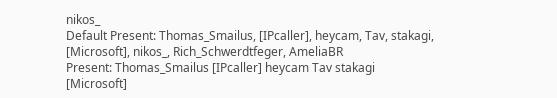nikos_
Default Present: Thomas_Smailus, [IPcaller], heycam, Tav, stakagi, [Microsoft], nikos_, Rich_Schwerdtfeger, AmeliaBR
Present: Thomas_Smailus [IPcaller] heycam Tav stakagi [Microsoft]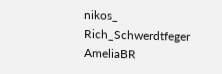nikos_ Rich_Schwerdtfeger AmeliaBR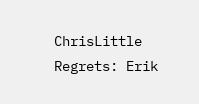ChrisLittle
Regrets: Erik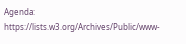Agenda: https://lists.w3.org/Archives/Public/www-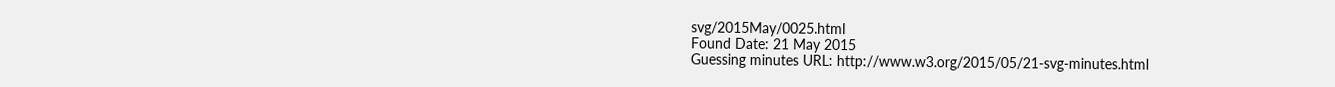svg/2015May/0025.html
Found Date: 21 May 2015
Guessing minutes URL: http://www.w3.org/2015/05/21-svg-minutes.html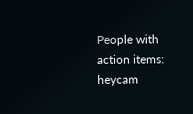People with action items: heycam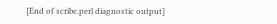[End of scribe.perl diagnostic output]